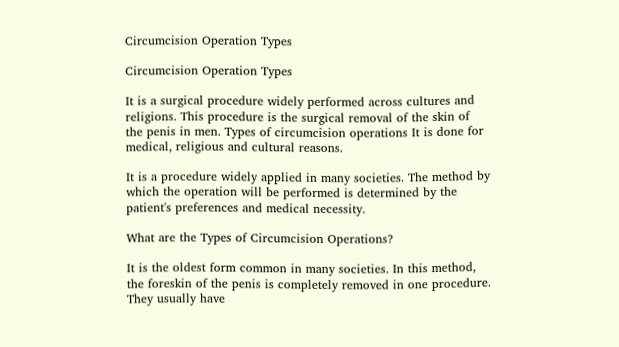Circumcision Operation Types

Circumcision Operation Types

It is a surgical procedure widely performed across cultures and religions. This procedure is the surgical removal of the skin of the penis in men. Types of circumcision operations It is done for medical, religious and cultural reasons.

It is a procedure widely applied in many societies. The method by which the operation will be performed is determined by the patient's preferences and medical necessity.

What are the Types of Circumcision Operations?

It is the oldest form common in many societies. In this method, the foreskin of the penis is completely removed in one procedure. They usually have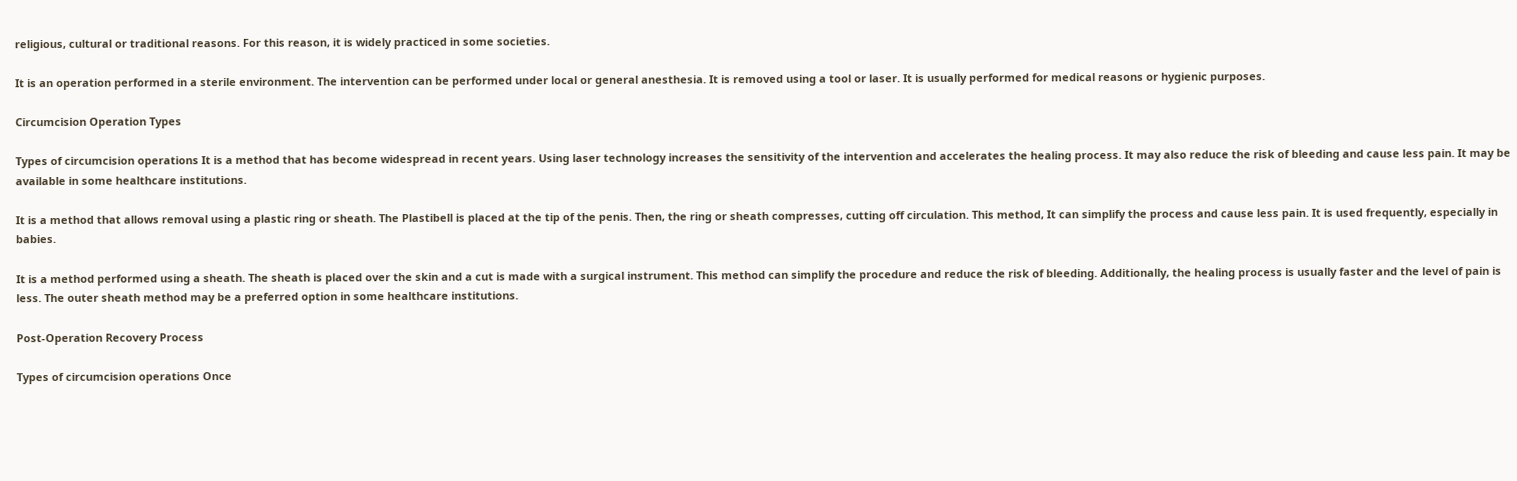religious, cultural or traditional reasons. For this reason, it is widely practiced in some societies.

It is an operation performed in a sterile environment. The intervention can be performed under local or general anesthesia. It is removed using a tool or laser. It is usually performed for medical reasons or hygienic purposes.

Circumcision Operation Types

Types of circumcision operations It is a method that has become widespread in recent years. Using laser technology increases the sensitivity of the intervention and accelerates the healing process. It may also reduce the risk of bleeding and cause less pain. It may be available in some healthcare institutions.

It is a method that allows removal using a plastic ring or sheath. The Plastibell is placed at the tip of the penis. Then, the ring or sheath compresses, cutting off circulation. This method, It can simplify the process and cause less pain. It is used frequently, especially in babies.

It is a method performed using a sheath. The sheath is placed over the skin and a cut is made with a surgical instrument. This method can simplify the procedure and reduce the risk of bleeding. Additionally, the healing process is usually faster and the level of pain is less. The outer sheath method may be a preferred option in some healthcare institutions.

Post-Operation Recovery Process

Types of circumcision operations Once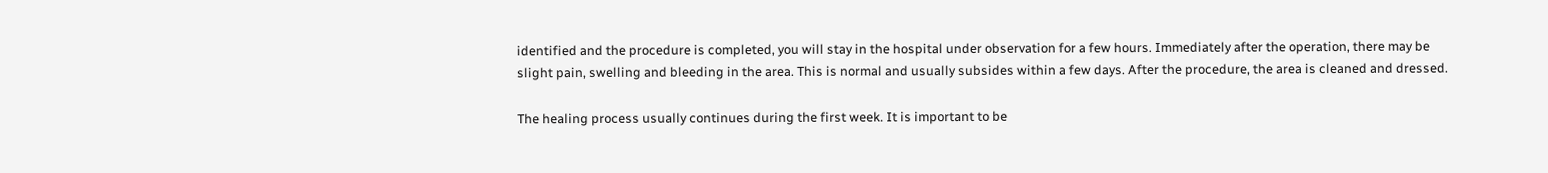identified and the procedure is completed, you will stay in the hospital under observation for a few hours. Immediately after the operation, there may be slight pain, swelling and bleeding in the area. This is normal and usually subsides within a few days. After the procedure, the area is cleaned and dressed.

The healing process usually continues during the first week. It is important to be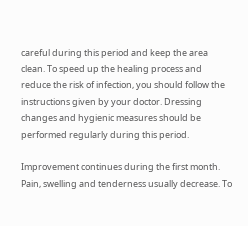careful during this period and keep the area clean. To speed up the healing process and reduce the risk of infection, you should follow the instructions given by your doctor. Dressing changes and hygienic measures should be performed regularly during this period.

Improvement continues during the first month. Pain, swelling and tenderness usually decrease. To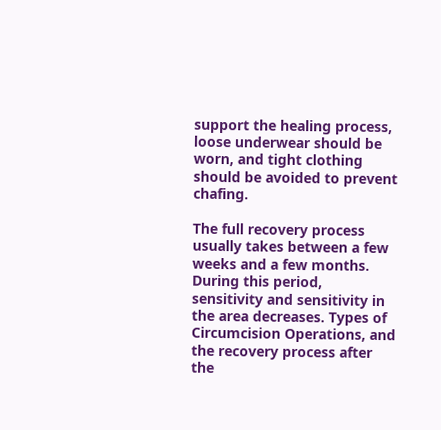support the healing process, loose underwear should be worn, and tight clothing should be avoided to prevent chafing.

The full recovery process usually takes between a few weeks and a few months. During this period, sensitivity and sensitivity in the area decreases. Types of Circumcision Operations, and the recovery process after the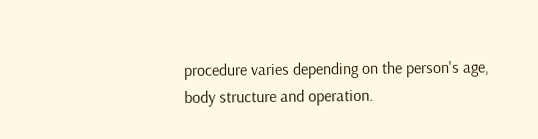procedure varies depending on the person's age, body structure and operation.